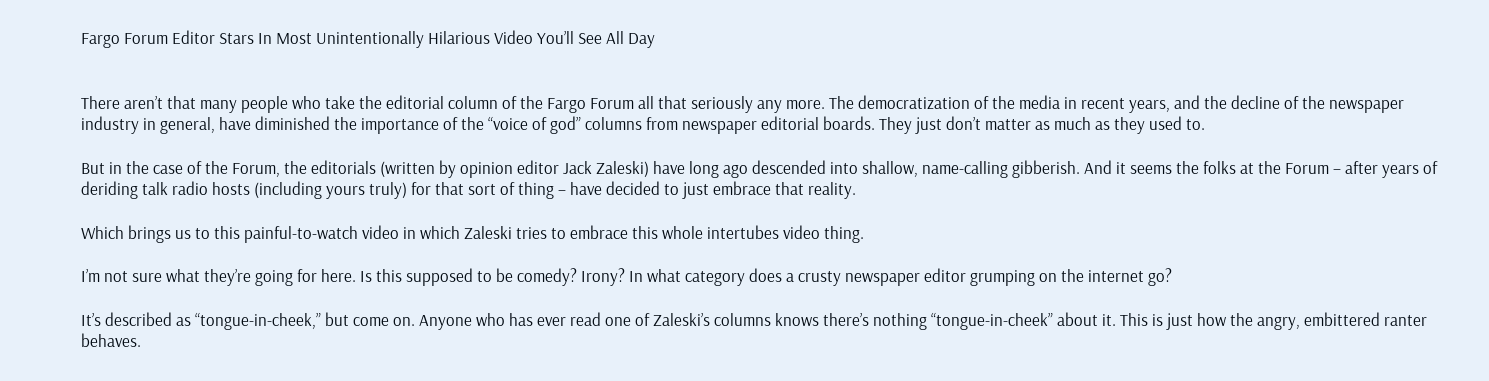Fargo Forum Editor Stars In Most Unintentionally Hilarious Video You’ll See All Day


There aren’t that many people who take the editorial column of the Fargo Forum all that seriously any more. The democratization of the media in recent years, and the decline of the newspaper industry in general, have diminished the importance of the “voice of god” columns from newspaper editorial boards. They just don’t matter as much as they used to.

But in the case of the Forum, the editorials (written by opinion editor Jack Zaleski) have long ago descended into shallow, name-calling gibberish. And it seems the folks at the Forum – after years of deriding talk radio hosts (including yours truly) for that sort of thing – have decided to just embrace that reality.

Which brings us to this painful-to-watch video in which Zaleski tries to embrace this whole intertubes video thing.

I’m not sure what they’re going for here. Is this supposed to be comedy? Irony? In what category does a crusty newspaper editor grumping on the internet go?

It’s described as “tongue-in-cheek,” but come on. Anyone who has ever read one of Zaleski’s columns knows there’s nothing “tongue-in-cheek” about it. This is just how the angry, embittered ranter behaves.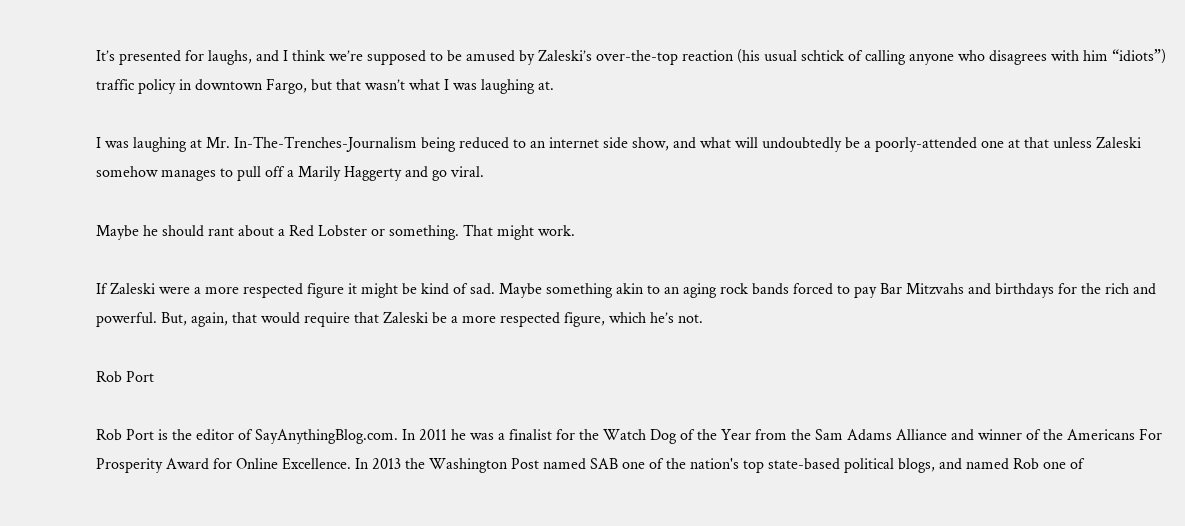It’s presented for laughs, and I think we’re supposed to be amused by Zaleski’s over-the-top reaction (his usual schtick of calling anyone who disagrees with him “idiots”) traffic policy in downtown Fargo, but that wasn’t what I was laughing at.

I was laughing at Mr. In-The-Trenches-Journalism being reduced to an internet side show, and what will undoubtedly be a poorly-attended one at that unless Zaleski somehow manages to pull off a Marily Haggerty and go viral.

Maybe he should rant about a Red Lobster or something. That might work.

If Zaleski were a more respected figure it might be kind of sad. Maybe something akin to an aging rock bands forced to pay Bar Mitzvahs and birthdays for the rich and powerful. But, again, that would require that Zaleski be a more respected figure, which he’s not.

Rob Port

Rob Port is the editor of SayAnythingBlog.com. In 2011 he was a finalist for the Watch Dog of the Year from the Sam Adams Alliance and winner of the Americans For Prosperity Award for Online Excellence. In 2013 the Washington Post named SAB one of the nation's top state-based political blogs, and named Rob one of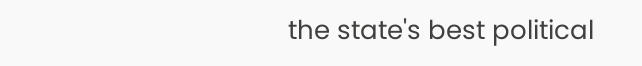the state's best political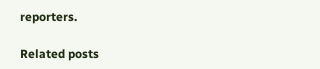reporters.

Related posts